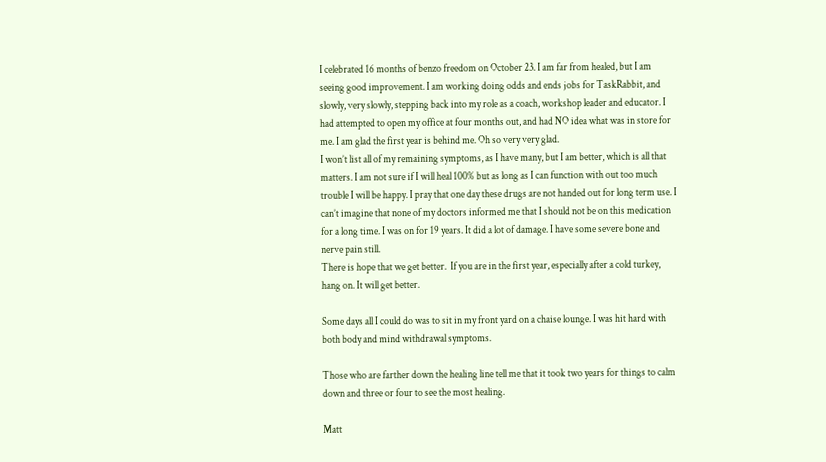I celebrated 16 months of benzo freedom on October 23. I am far from healed, but I am seeing good improvement. I am working doing odds and ends jobs for TaskRabbit, and slowly, very slowly, stepping back into my role as a coach, workshop leader and educator. I had attempted to open my office at four months out, and had NO idea what was in store for me. I am glad the first year is behind me. Oh so very very glad.
I won’t list all of my remaining symptoms, as I have many, but I am better, which is all that matters. I am not sure if I will heal 100% but as long as I can function with out too much trouble I will be happy. I pray that one day these drugs are not handed out for long term use. I can’t imagine that none of my doctors informed me that I should not be on this medication for a long time. I was on for 19 years. It did a lot of damage. I have some severe bone and nerve pain still.
There is hope that we get better.  If you are in the first year, especially after a cold turkey, hang on. It will get better.

Some days all I could do was to sit in my front yard on a chaise lounge. I was hit hard with both body and mind withdrawal symptoms.

Those who are farther down the healing line tell me that it took two years for things to calm down and three or four to see the most healing.

Matt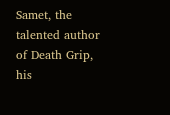Samet, the talented author of Death Grip, his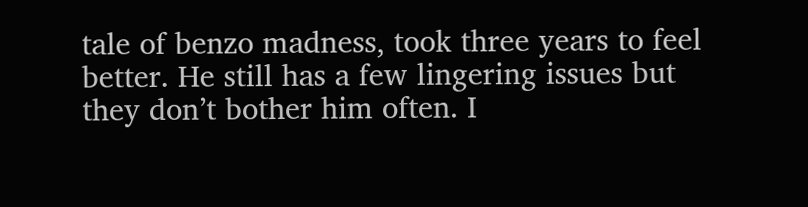tale of benzo madness, took three years to feel better. He still has a few lingering issues but they don’t bother him often. I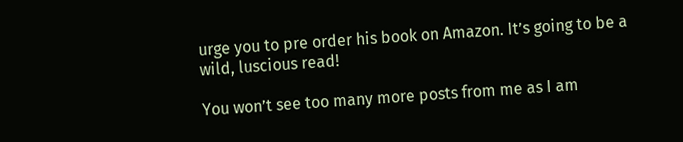urge you to pre order his book on Amazon. It’s going to be a wild, luscious read!

You won’t see too many more posts from me as I am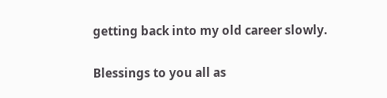getting back into my old career slowly.

Blessings to you all as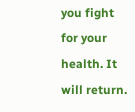you fight for your health. It will return.